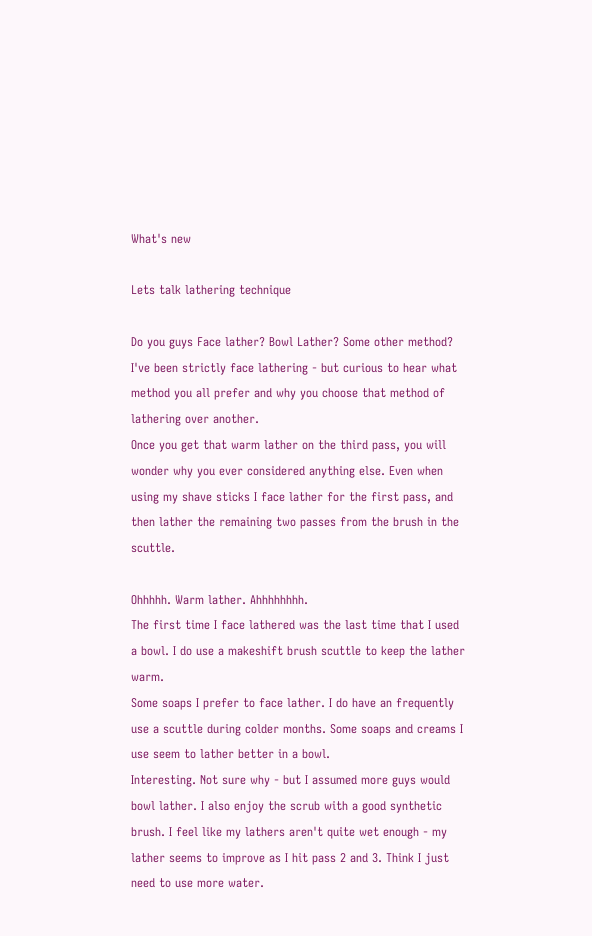What's new

Lets talk lathering technique

Do you guys Face lather? Bowl Lather? Some other method? I've been strictly face lathering - but curious to hear what method you all prefer and why you choose that method of lathering over another.
Once you get that warm lather on the third pass, you will wonder why you ever considered anything else. Even when using my shave sticks I face lather for the first pass, and then lather the remaining two passes from the brush in the scuttle.

Ohhhhh. Warm lather. Ahhhhhhhh.
The first time I face lathered was the last time that I used a bowl. I do use a makeshift brush scuttle to keep the lather warm.
Some soaps I prefer to face lather. I do have an frequently use a scuttle during colder months. Some soaps and creams I use seem to lather better in a bowl.
Interesting. Not sure why - but I assumed more guys would bowl lather. I also enjoy the scrub with a good synthetic brush. I feel like my lathers aren't quite wet enough - my lather seems to improve as I hit pass 2 and 3. Think I just need to use more water.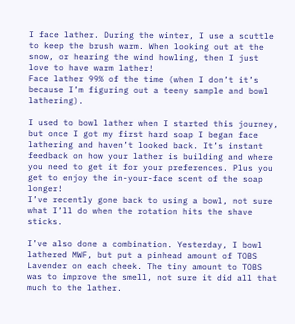I face lather. During the winter, I use a scuttle to keep the brush warm. When looking out at the snow, or hearing the wind howling, then I just love to have warm lather!
Face lather 99% of the time (when I don’t it’s because I’m figuring out a teeny sample and bowl lathering).

I used to bowl lather when I started this journey, but once I got my first hard soap I began face lathering and haven’t looked back. It’s instant feedback on how your lather is building and where you need to get it for your preferences. Plus you get to enjoy the in-your-face scent of the soap longer!
I’ve recently gone back to using a bowl, not sure what I’ll do when the rotation hits the shave sticks.

I’ve also done a combination. Yesterday, I bowl lathered MWF, but put a pinhead amount of TOBS Lavender on each cheek. The tiny amount to TOBS was to improve the smell, not sure it did all that much to the lather.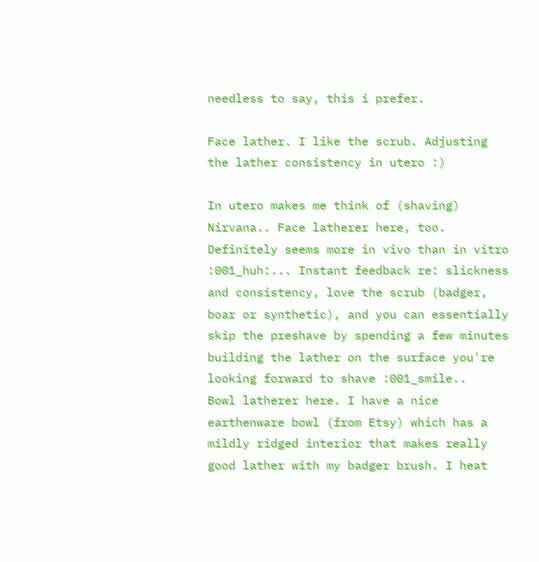needless to say, this i prefer.

Face lather. I like the scrub. Adjusting the lather consistency in utero :)

In utero makes me think of (shaving) Nirvana.. Face latherer here, too. Definitely seems more in vivo than in vitro :001_huh:... Instant feedback re: slickness and consistency, love the scrub (badger, boar or synthetic), and you can essentially skip the preshave by spending a few minutes building the lather on the surface you're looking forward to shave :001_smile..
Bowl latherer here. I have a nice earthenware bowl (from Etsy) which has a mildly ridged interior that makes really good lather with my badger brush. I heat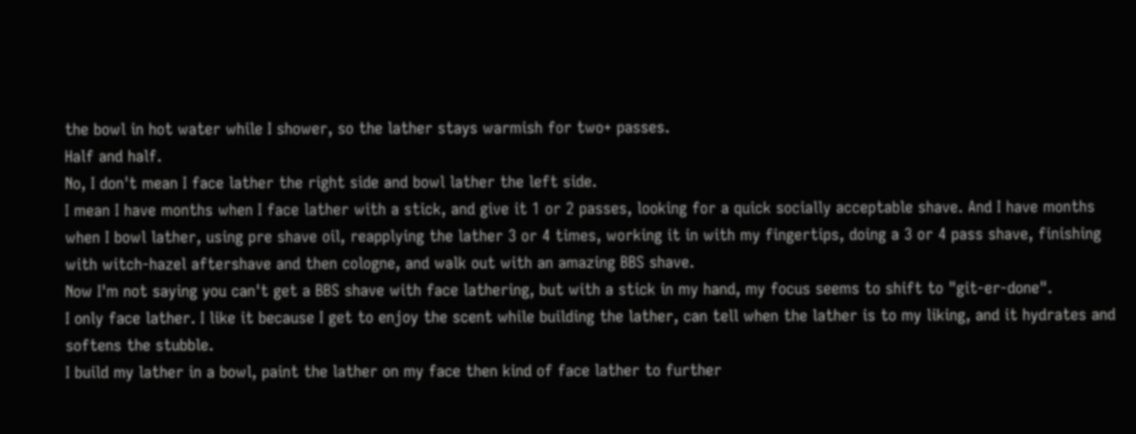the bowl in hot water while I shower, so the lather stays warmish for two+ passes.
Half and half.
No, I don't mean I face lather the right side and bowl lather the left side.
I mean I have months when I face lather with a stick, and give it 1 or 2 passes, looking for a quick socially acceptable shave. And I have months when I bowl lather, using pre shave oil, reapplying the lather 3 or 4 times, working it in with my fingertips, doing a 3 or 4 pass shave, finishing with witch-hazel aftershave and then cologne, and walk out with an amazing BBS shave.
Now I'm not saying you can't get a BBS shave with face lathering, but with a stick in my hand, my focus seems to shift to "git-er-done".
I only face lather. I like it because I get to enjoy the scent while building the lather, can tell when the lather is to my liking, and it hydrates and softens the stubble.
I build my lather in a bowl, paint the lather on my face then kind of face lather to further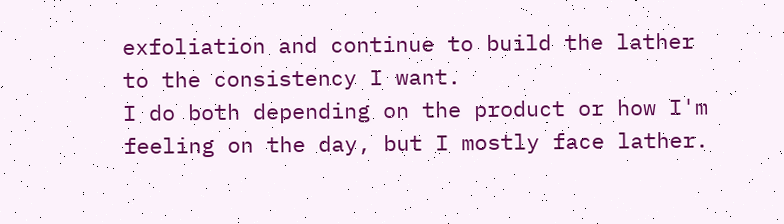exfoliation and continue to build the lather to the consistency I want.
I do both depending on the product or how I'm feeling on the day, but I mostly face lather.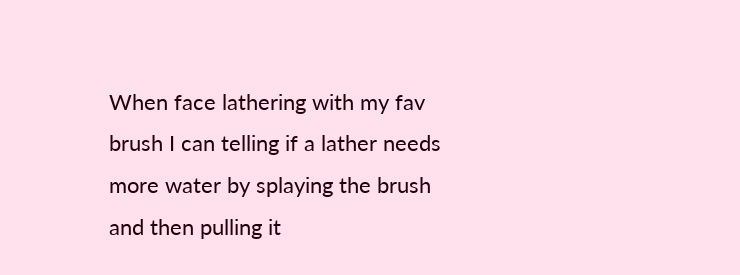When face lathering with my fav brush I can telling if a lather needs more water by splaying the brush and then pulling it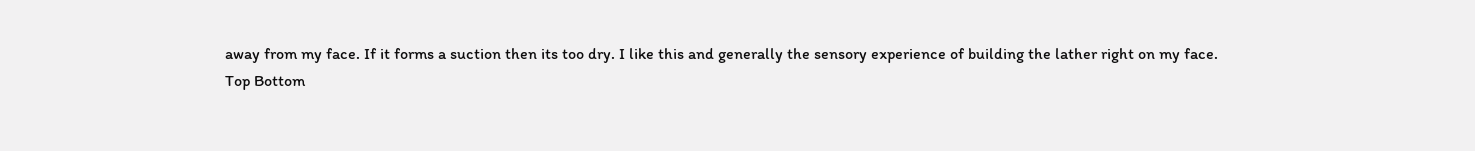away from my face. If it forms a suction then its too dry. I like this and generally the sensory experience of building the lather right on my face.
Top Bottom